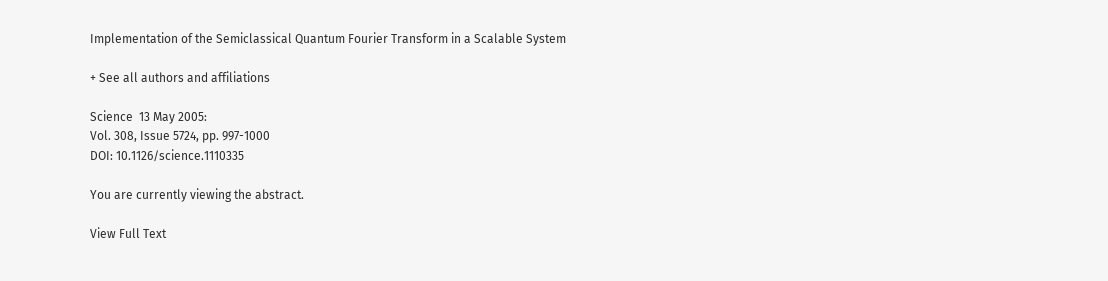Implementation of the Semiclassical Quantum Fourier Transform in a Scalable System

+ See all authors and affiliations

Science  13 May 2005:
Vol. 308, Issue 5724, pp. 997-1000
DOI: 10.1126/science.1110335

You are currently viewing the abstract.

View Full Text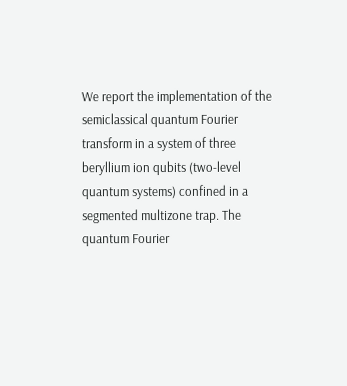We report the implementation of the semiclassical quantum Fourier transform in a system of three beryllium ion qubits (two-level quantum systems) confined in a segmented multizone trap. The quantum Fourier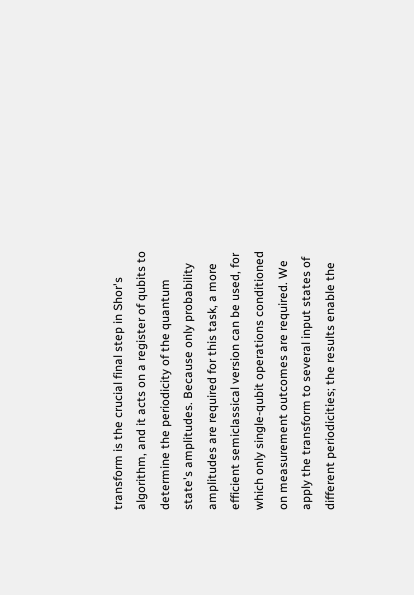transform is the crucial final step in Shor's algorithm, and it acts on a register of qubits to determine the periodicity of the quantum state's amplitudes. Because only probability amplitudes are required for this task, a more efficient semiclassical version can be used, for which only single-qubit operations conditioned on measurement outcomes are required. We apply the transform to several input states of different periodicities; the results enable the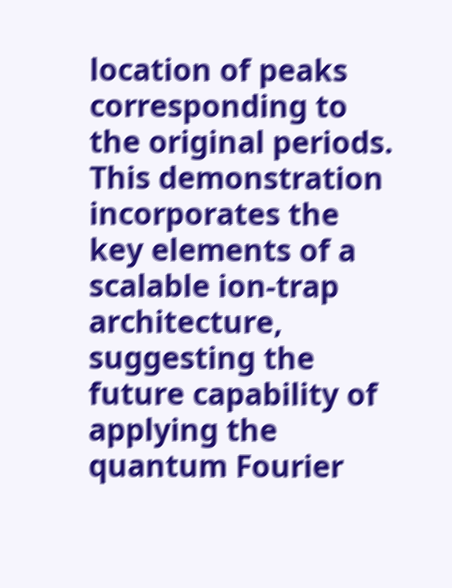location of peaks corresponding to the original periods. This demonstration incorporates the key elements of a scalable ion-trap architecture, suggesting the future capability of applying the quantum Fourier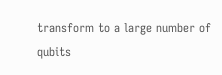transform to a large number of qubits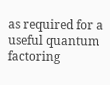as required for a useful quantum factoring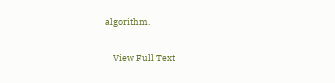algorithm.

    View Full Text